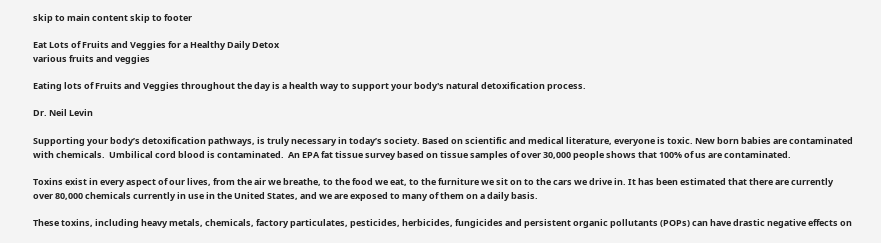skip to main content skip to footer

Eat Lots of Fruits and Veggies for a Healthy Daily Detox
various fruits and veggies

Eating lots of Fruits and Veggies throughout the day is a health way to support your body's natural detoxification process.

Dr. Neil Levin

Supporting your body’s detoxification pathways, is truly necessary in today’s society. Based on scientific and medical literature, everyone is toxic. New born babies are contaminated with chemicals.  Umbilical cord blood is contaminated.  An EPA fat tissue survey based on tissue samples of over 30,000 people shows that 100% of us are contaminated.

Toxins exist in every aspect of our lives, from the air we breathe, to the food we eat, to the furniture we sit on to the cars we drive in. It has been estimated that there are currently over 80,000 chemicals currently in use in the United States, and we are exposed to many of them on a daily basis.

These toxins, including heavy metals, chemicals, factory particulates, pesticides, herbicides, fungicides and persistent organic pollutants (POPs) can have drastic negative effects on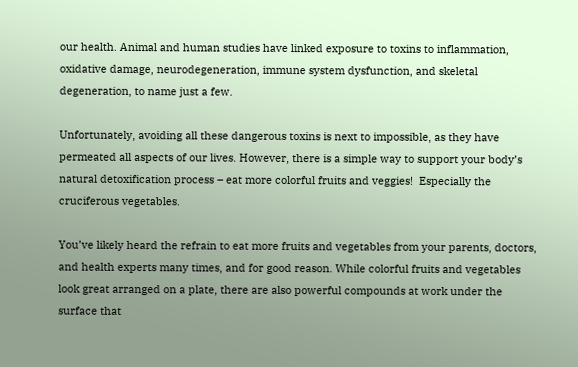our health. Animal and human studies have linked exposure to toxins to inflammation, oxidative damage, neurodegeneration, immune system dysfunction, and skeletal degeneration, to name just a few.

Unfortunately, avoiding all these dangerous toxins is next to impossible, as they have permeated all aspects of our lives. However, there is a simple way to support your body’s natural detoxification process – eat more colorful fruits and veggies!  Especially the cruciferous vegetables.

You’ve likely heard the refrain to eat more fruits and vegetables from your parents, doctors, and health experts many times, and for good reason. While colorful fruits and vegetables look great arranged on a plate, there are also powerful compounds at work under the surface that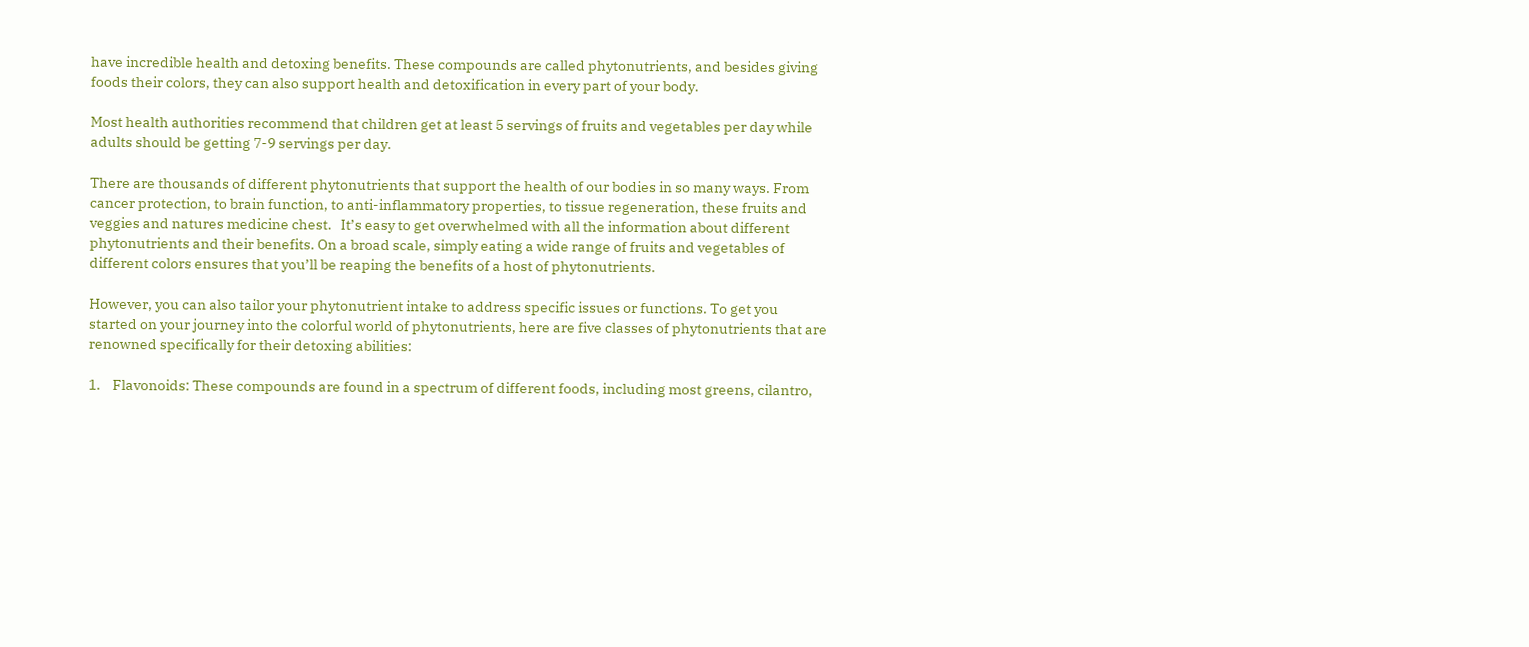have incredible health and detoxing benefits. These compounds are called phytonutrients, and besides giving foods their colors, they can also support health and detoxification in every part of your body.

Most health authorities recommend that children get at least 5 servings of fruits and vegetables per day while adults should be getting 7-9 servings per day.

There are thousands of different phytonutrients that support the health of our bodies in so many ways. From cancer protection, to brain function, to anti-inflammatory properties, to tissue regeneration, these fruits and veggies and natures medicine chest.   It’s easy to get overwhelmed with all the information about different phytonutrients and their benefits. On a broad scale, simply eating a wide range of fruits and vegetables of different colors ensures that you’ll be reaping the benefits of a host of phytonutrients.

However, you can also tailor your phytonutrient intake to address specific issues or functions. To get you started on your journey into the colorful world of phytonutrients, here are five classes of phytonutrients that are renowned specifically for their detoxing abilities:

1.    Flavonoids: These compounds are found in a spectrum of different foods, including most greens, cilantro,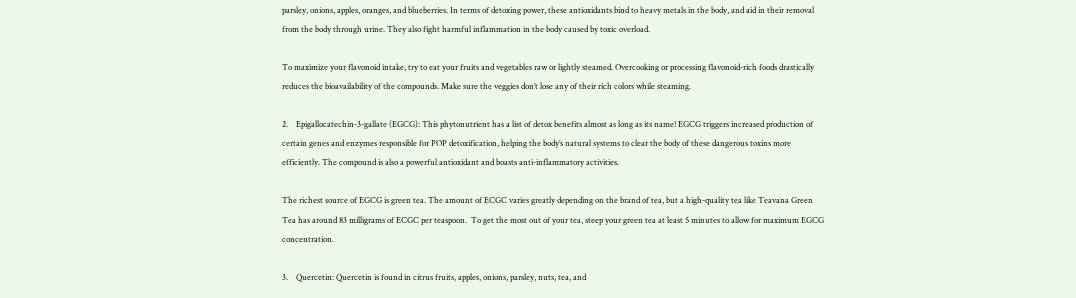parsley, onions, apples, oranges, and blueberries. In terms of detoxing power, these antioxidants bind to heavy metals in the body, and aid in their removal from the body through urine. They also fight harmful inflammation in the body caused by toxic overload.

To maximize your flavonoid intake, try to eat your fruits and vegetables raw or lightly steamed. Overcooking or processing flavonoid-rich foods drastically reduces the bioavailability of the compounds. Make sure the veggies don’t lose any of their rich colors while steaming.

2.    Epigallocatechin-3-gallate (EGCG): This phytonutrient has a list of detox benefits almost as long as its name! EGCG triggers increased production of certain genes and enzymes responsible for POP detoxification, helping the body’s natural systems to clear the body of these dangerous toxins more efficiently. The compound is also a powerful antioxidant and boasts anti-inflammatory activities.

The richest source of EGCG is green tea. The amount of ECGC varies greatly depending on the brand of tea, but a high-quality tea like Teavana Green Tea has around 83 milligrams of ECGC per teaspoon.  To get the most out of your tea, steep your green tea at least 5 minutes to allow for maximum EGCG concentration.

3.    Quercetin: Quercetin is found in citrus fruits, apples, onions, parsley, nuts, tea, and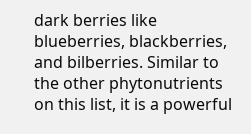dark berries like blueberries, blackberries, and bilberries. Similar to the other phytonutrients on this list, it is a powerful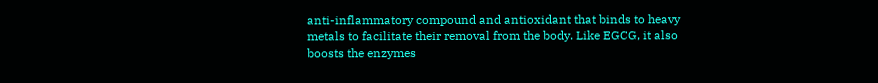anti-inflammatory compound and antioxidant that binds to heavy metals to facilitate their removal from the body. Like EGCG, it also boosts the enzymes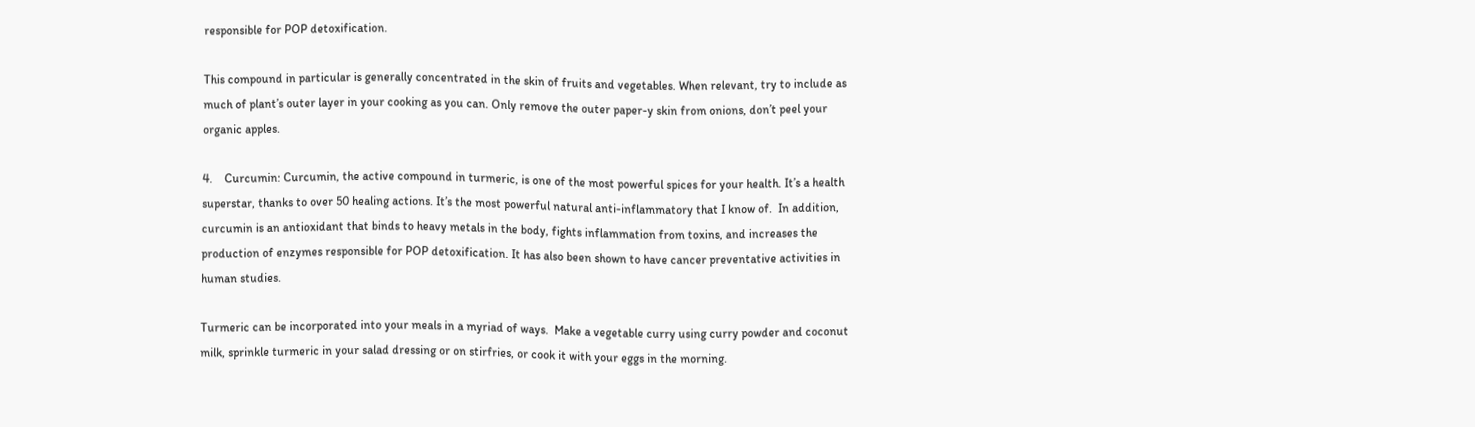responsible for POP detoxification.

This compound in particular is generally concentrated in the skin of fruits and vegetables. When relevant, try to include as much of plant’s outer layer in your cooking as you can. Only remove the outer paper-y skin from onions, don’t peel your organic apples.

4.    Curcumin: Curcumin, the active compound in turmeric, is one of the most powerful spices for your health. It’s a health superstar, thanks to over 50 healing actions. It’s the most powerful natural anti-inflammatory that I know of.  In addition, curcumin is an antioxidant that binds to heavy metals in the body, fights inflammation from toxins, and increases the production of enzymes responsible for POP detoxification. It has also been shown to have cancer preventative activities in human studies.

Turmeric can be incorporated into your meals in a myriad of ways.  Make a vegetable curry using curry powder and coconut milk, sprinkle turmeric in your salad dressing or on stirfries, or cook it with your eggs in the morning.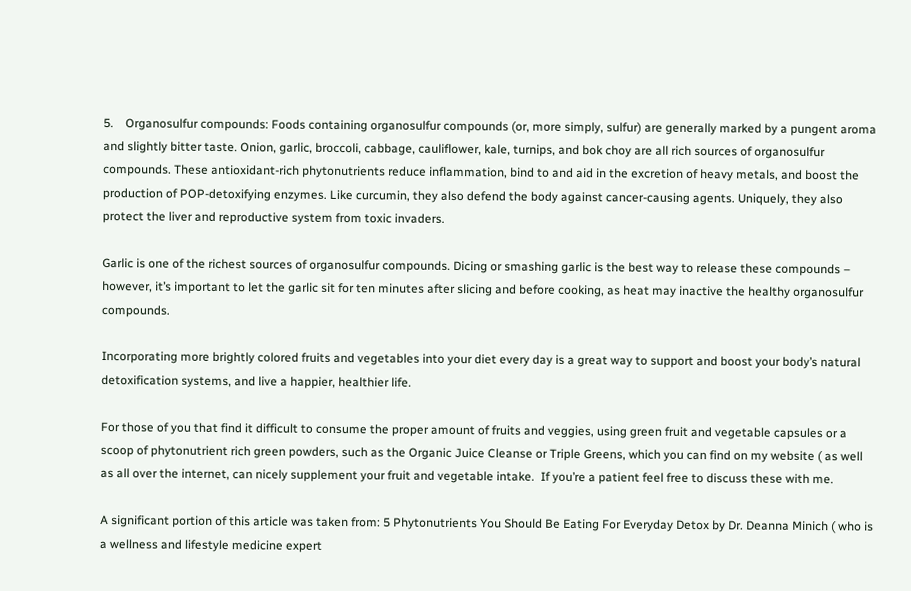5.    Organosulfur compounds: Foods containing organosulfur compounds (or, more simply, sulfur) are generally marked by a pungent aroma and slightly bitter taste. Onion, garlic, broccoli, cabbage, cauliflower, kale, turnips, and bok choy are all rich sources of organosulfur compounds. These antioxidant-rich phytonutrients reduce inflammation, bind to and aid in the excretion of heavy metals, and boost the production of POP-detoxifying enzymes. Like curcumin, they also defend the body against cancer-causing agents. Uniquely, they also protect the liver and reproductive system from toxic invaders.

Garlic is one of the richest sources of organosulfur compounds. Dicing or smashing garlic is the best way to release these compounds – however, it’s important to let the garlic sit for ten minutes after slicing and before cooking, as heat may inactive the healthy organosulfur compounds.

Incorporating more brightly colored fruits and vegetables into your diet every day is a great way to support and boost your body’s natural detoxification systems, and live a happier, healthier life.

For those of you that find it difficult to consume the proper amount of fruits and veggies, using green fruit and vegetable capsules or a scoop of phytonutrient rich green powders, such as the Organic Juice Cleanse or Triple Greens, which you can find on my website ( as well as all over the internet, can nicely supplement your fruit and vegetable intake.  If you’re a patient feel free to discuss these with me.

A significant portion of this article was taken from: 5 Phytonutrients You Should Be Eating For Everyday Detox by Dr. Deanna Minich ( who is a wellness and lifestyle medicine expert